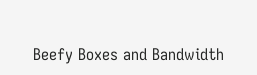Beefy Boxes and Bandwidth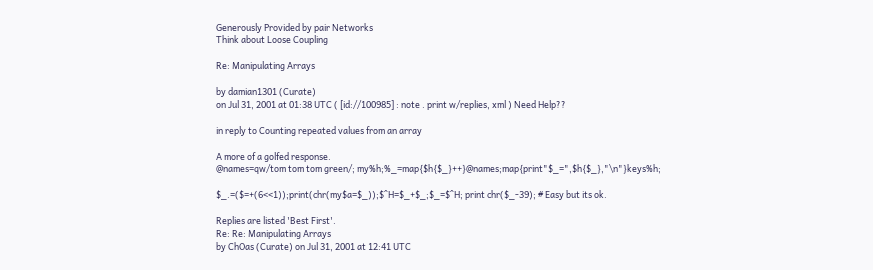Generously Provided by pair Networks
Think about Loose Coupling

Re: Manipulating Arrays

by damian1301 (Curate)
on Jul 31, 2001 at 01:38 UTC ( [id://100985] : note . print w/replies, xml ) Need Help??

in reply to Counting repeated values from an array

A more of a golfed response.
@names=qw/tom tom tom green/; my%h;%_=map{$h{$_}++}@names;map{print"$_=",$h{$_},"\n"}keys%h;

$_.=($=+(6<<1));print(chr(my$a=$_));$^H=$_+$_;$_=$^H; print chr($_-39); # Easy but its ok.

Replies are listed 'Best First'.
Re: Re: Manipulating Arrays
by ChOas (Curate) on Jul 31, 2001 at 12:41 UTC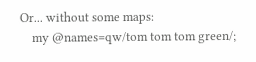Or... without some maps:
    my @names=qw/tom tom tom green/;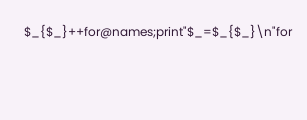$_{$_}++for@names;print"$_=$_{$_}\n"for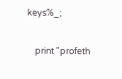keys%_;


    print "profeth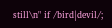still\n" if /bird|devil/;